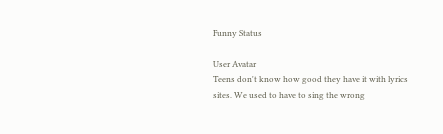Funny Status

User Avatar
Teens don't know how good they have it with lyrics sites. We used to have to sing the wrong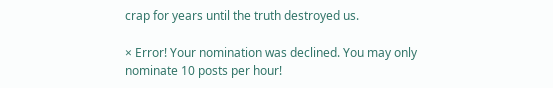crap for years until the truth destroyed us.

× Error! Your nomination was declined. You may only nominate 10 posts per hour!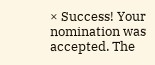× Success! Your nomination was accepted. The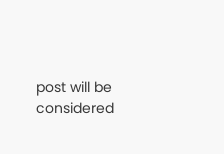post will be considered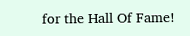for the Hall Of Fame!